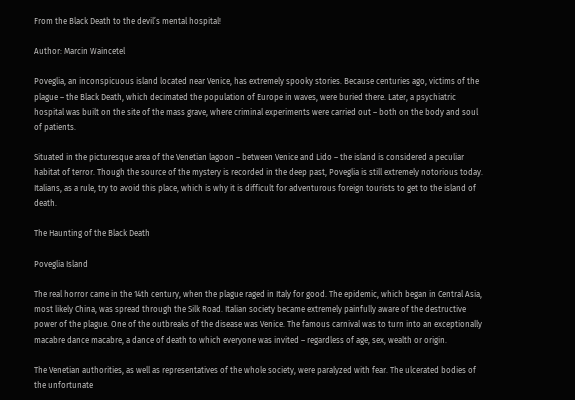From the Black Death to the devil’s mental hospital!

Author: Marcin Waincetel

Poveglia, an inconspicuous island located near Venice, has extremely spooky stories. Because centuries ago, victims of the plague – the Black Death, which decimated the population of Europe in waves, were buried there. Later, a psychiatric hospital was built on the site of the mass grave, where criminal experiments were carried out – both on the body and soul of patients.

Situated in the picturesque area of the Venetian lagoon – between Venice and Lido – the island is considered a peculiar habitat of terror. Though the source of the mystery is recorded in the deep past, Poveglia is still extremely notorious today. Italians, as a rule, try to avoid this place, which is why it is difficult for adventurous foreign tourists to get to the island of death.

The Haunting of the Black Death

Poveglia Island

The real horror came in the 14th century, when the plague raged in Italy for good. The epidemic, which began in Central Asia, most likely China, was spread through the Silk Road. Italian society became extremely painfully aware of the destructive power of the plague. One of the outbreaks of the disease was Venice. The famous carnival was to turn into an exceptionally macabre dance macabre, a dance of death to which everyone was invited – regardless of age, sex, wealth or origin.

The Venetian authorities, as well as representatives of the whole society, were paralyzed with fear. The ulcerated bodies of the unfortunate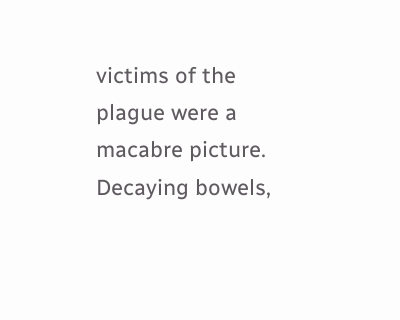victims of the plague were a macabre picture. Decaying bowels,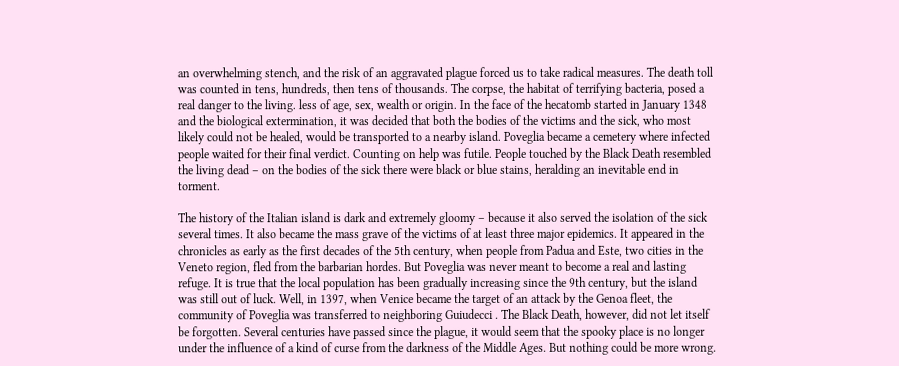an overwhelming stench, and the risk of an aggravated plague forced us to take radical measures. The death toll was counted in tens, hundreds, then tens of thousands. The corpse, the habitat of terrifying bacteria, posed a real danger to the living. less of age, sex, wealth or origin. In the face of the hecatomb started in January 1348 and the biological extermination, it was decided that both the bodies of the victims and the sick, who most likely could not be healed, would be transported to a nearby island. Poveglia became a cemetery where infected people waited for their final verdict. Counting on help was futile. People touched by the Black Death resembled the living dead – on the bodies of the sick there were black or blue stains, heralding an inevitable end in torment.

The history of the Italian island is dark and extremely gloomy – because it also served the isolation of the sick several times. It also became the mass grave of the victims of at least three major epidemics. It appeared in the chronicles as early as the first decades of the 5th century, when people from Padua and Este, two cities in the Veneto region, fled from the barbarian hordes. But Poveglia was never meant to become a real and lasting refuge. It is true that the local population has been gradually increasing since the 9th century, but the island was still out of luck. Well, in 1397, when Venice became the target of an attack by the Genoa fleet, the community of Poveglia was transferred to neighboring Guiudecci . The Black Death, however, did not let itself be forgotten. Several centuries have passed since the plague, it would seem that the spooky place is no longer under the influence of a kind of curse from the darkness of the Middle Ages. But nothing could be more wrong.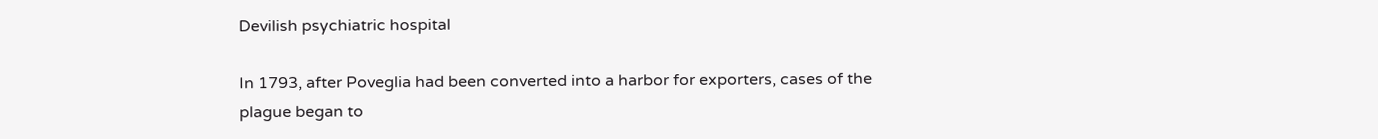Devilish psychiatric hospital

In 1793, after Poveglia had been converted into a harbor for exporters, cases of the plague began to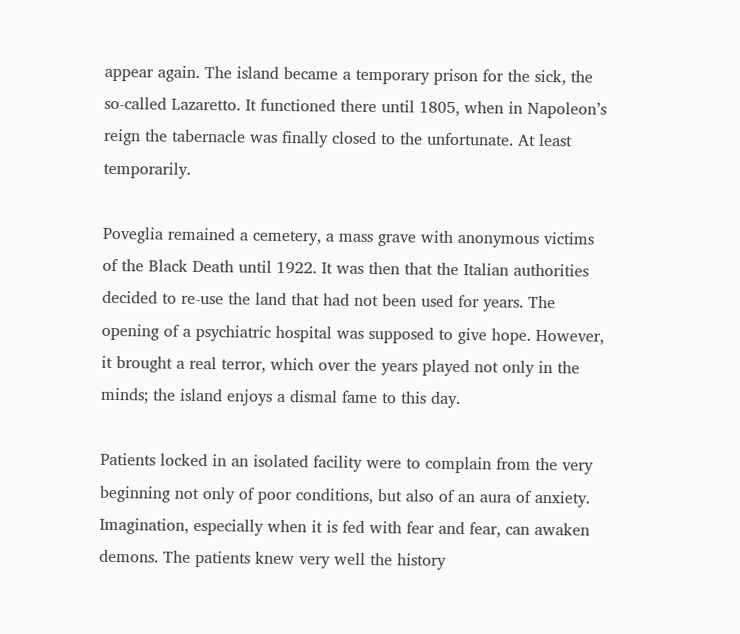appear again. The island became a temporary prison for the sick, the so-called Lazaretto. It functioned there until 1805, when in Napoleon’s reign the tabernacle was finally closed to the unfortunate. At least temporarily.

Poveglia remained a cemetery, a mass grave with anonymous victims of the Black Death until 1922. It was then that the Italian authorities decided to re-use the land that had not been used for years. The opening of a psychiatric hospital was supposed to give hope. However, it brought a real terror, which over the years played not only in the minds; the island enjoys a dismal fame to this day.

Patients locked in an isolated facility were to complain from the very beginning not only of poor conditions, but also of an aura of anxiety. Imagination, especially when it is fed with fear and fear, can awaken demons. The patients knew very well the history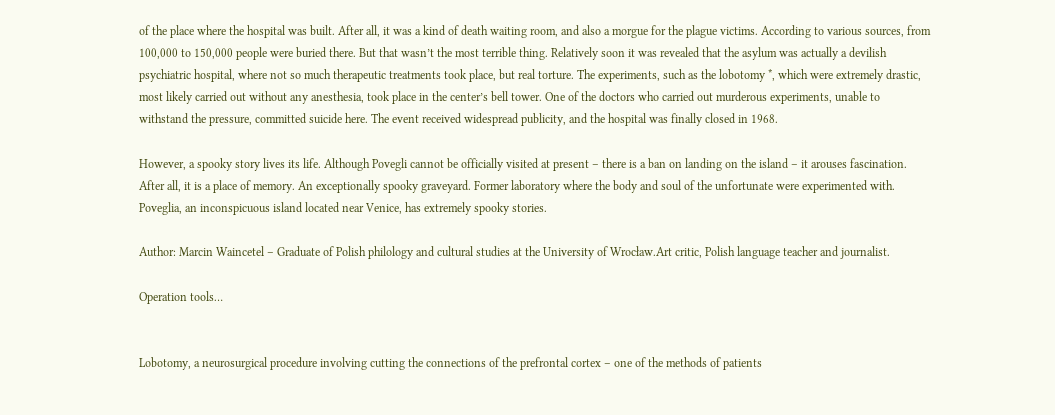of the place where the hospital was built. After all, it was a kind of death waiting room, and also a morgue for the plague victims. According to various sources, from 100,000 to 150,000 people were buried there. But that wasn’t the most terrible thing. Relatively soon it was revealed that the asylum was actually a devilish psychiatric hospital, where not so much therapeutic treatments took place, but real torture. The experiments, such as the lobotomy *, which were extremely drastic, most likely carried out without any anesthesia, took place in the center’s bell tower. One of the doctors who carried out murderous experiments, unable to withstand the pressure, committed suicide here. The event received widespread publicity, and the hospital was finally closed in 1968.

However, a spooky story lives its life. Although Povegli cannot be officially visited at present – there is a ban on landing on the island – it arouses fascination. After all, it is a place of memory. An exceptionally spooky graveyard. Former laboratory where the body and soul of the unfortunate were experimented with. Poveglia, an inconspicuous island located near Venice, has extremely spooky stories.

Author: Marcin Waincetel – Graduate of Polish philology and cultural studies at the University of Wrocław.Art critic, Polish language teacher and journalist.

Operation tools…


Lobotomy, a neurosurgical procedure involving cutting the connections of the prefrontal cortex – one of the methods of patients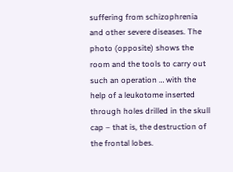suffering from schizophrenia and other severe diseases. The photo (opposite) shows the room and the tools to carry out such an operation … with the help of a leukotome inserted through holes drilled in the skull cap – that is, the destruction of the frontal lobes.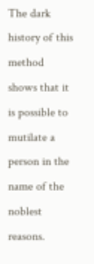The dark history of this method shows that it is possible to mutilate a person in the name of the noblest reasons.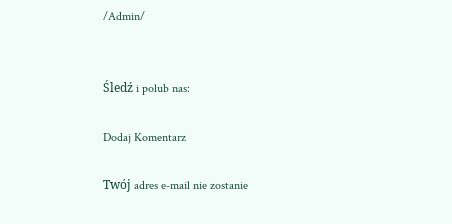/Admin/


Śledź i polub nas:

Dodaj Komentarz

Twój adres e-mail nie zostanie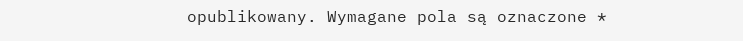opublikowany. Wymagane pola są oznaczone *